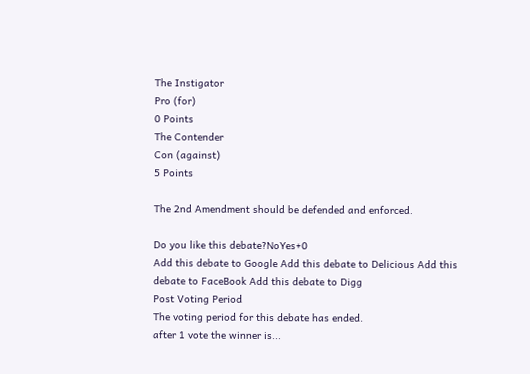The Instigator
Pro (for)
0 Points
The Contender
Con (against)
5 Points

The 2nd Amendment should be defended and enforced.

Do you like this debate?NoYes+0
Add this debate to Google Add this debate to Delicious Add this debate to FaceBook Add this debate to Digg
Post Voting Period
The voting period for this debate has ended.
after 1 vote the winner is...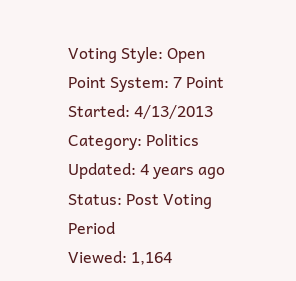Voting Style: Open Point System: 7 Point
Started: 4/13/2013 Category: Politics
Updated: 4 years ago Status: Post Voting Period
Viewed: 1,164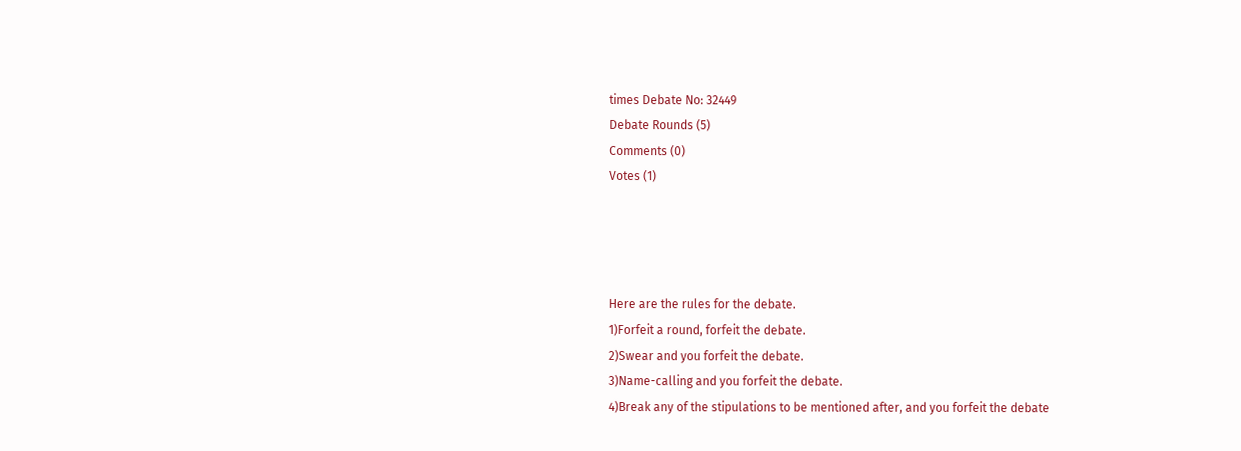times Debate No: 32449
Debate Rounds (5)
Comments (0)
Votes (1)




Here are the rules for the debate.
1)Forfeit a round, forfeit the debate.
2)Swear and you forfeit the debate.
3)Name-calling and you forfeit the debate.
4)Break any of the stipulations to be mentioned after, and you forfeit the debate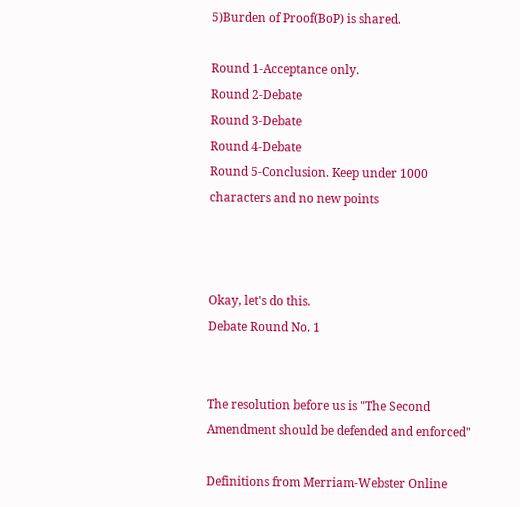5)Burden of Proof(BoP) is shared.

Round 1-Acceptance only.
Round 2-Debate
Round 3-Debate
Round 4-Debate
Round 5-Conclusion. Keep under 1000 characters and no new points



Okay, let's do this.
Debate Round No. 1


The resolution before us is "The Second Amendment should be defended and enforced"

Definitions from Merriam-Webster Online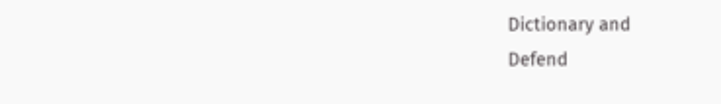Dictionary and
Defend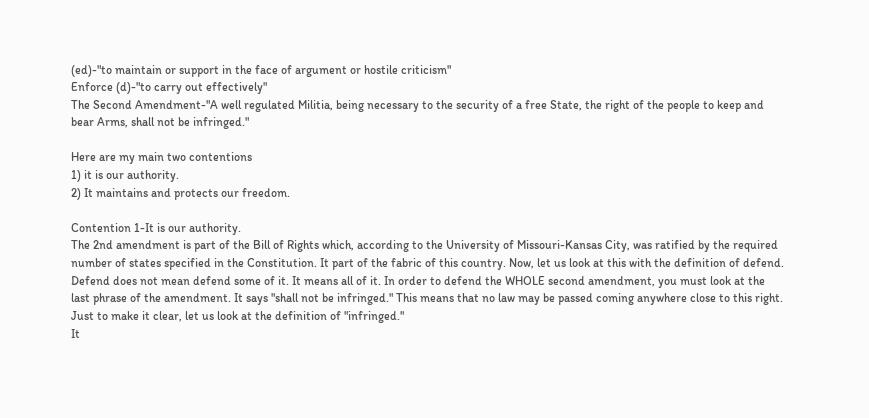(ed)-"to maintain or support in the face of argument or hostile criticism"
Enforce (d)-"to carry out effectively"
The Second Amendment-"A well regulated Militia, being necessary to the security of a free State, the right of the people to keep and bear Arms, shall not be infringed."

Here are my main two contentions
1) it is our authority.
2) It maintains and protects our freedom.

Contention 1-It is our authority.
The 2nd amendment is part of the Bill of Rights which, according to the University of Missouri-Kansas City, was ratified by the required number of states specified in the Constitution. It part of the fabric of this country. Now, let us look at this with the definition of defend. Defend does not mean defend some of it. It means all of it. In order to defend the WHOLE second amendment, you must look at the last phrase of the amendment. It says "shall not be infringed." This means that no law may be passed coming anywhere close to this right. Just to make it clear, let us look at the definition of "infringed."
It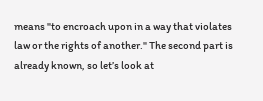means "to encroach upon in a way that violates law or the rights of another." The second part is already known, so let’s look at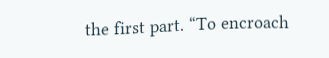the first part. “To encroach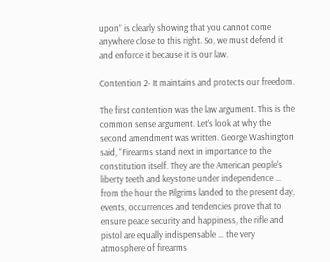upon” is clearly showing that you cannot come anywhere close to this right. So, we must defend it and enforce it because it is our law.

Contention 2- It maintains and protects our freedom.

The first contention was the law argument. This is the common sense argument. Let’s look at why the second amendment was written. George Washington said, “Firearms stand next in importance to the constitution itself. They are the American people's liberty teeth and keystone under independence … from the hour the Pilgrims landed to the present day, events, occurrences and tendencies prove that to ensure peace security and happiness, the rifle and pistol are equally indispensable … the very atmosphere of firearms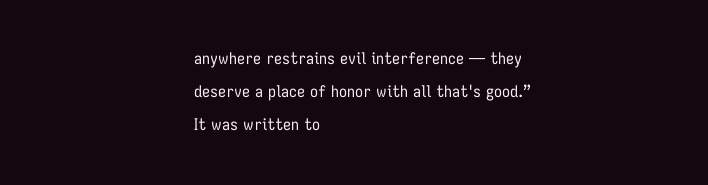anywhere restrains evil interference — they deserve a place of honor with all that's good.” It was written to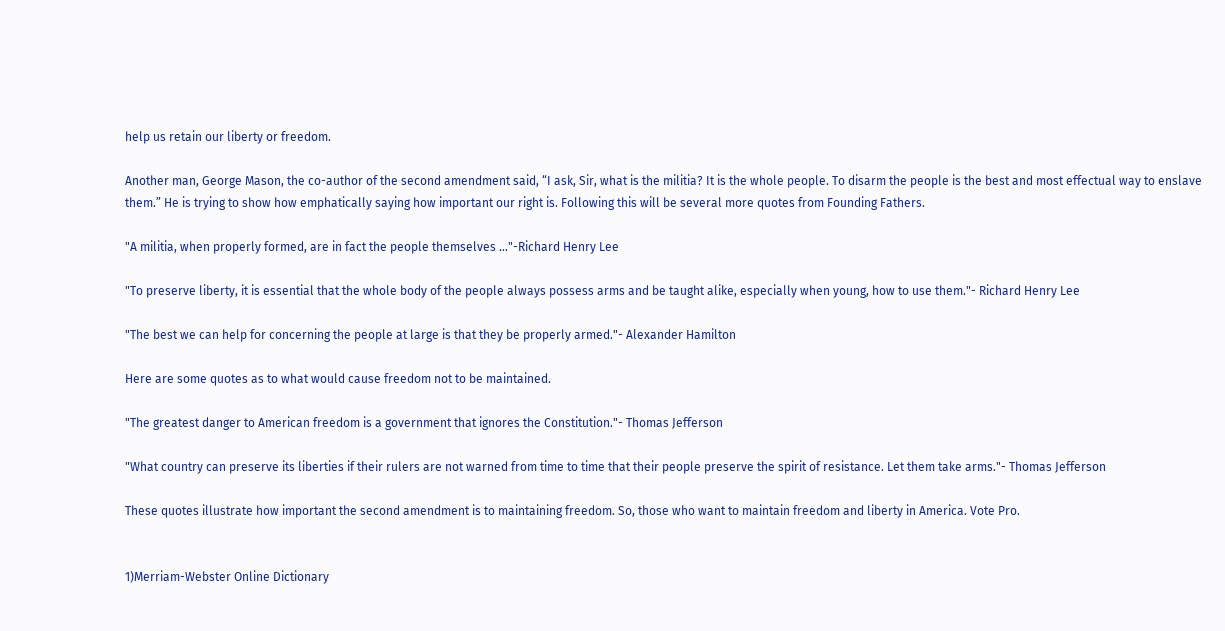help us retain our liberty or freedom.

Another man, George Mason, the co-author of the second amendment said, “I ask, Sir, what is the militia? It is the whole people. To disarm the people is the best and most effectual way to enslave them.” He is trying to show how emphatically saying how important our right is. Following this will be several more quotes from Founding Fathers.

"A militia, when properly formed, are in fact the people themselves …"-Richard Henry Lee

"To preserve liberty, it is essential that the whole body of the people always possess arms and be taught alike, especially when young, how to use them."- Richard Henry Lee

"The best we can help for concerning the people at large is that they be properly armed."- Alexander Hamilton

Here are some quotes as to what would cause freedom not to be maintained.

"The greatest danger to American freedom is a government that ignores the Constitution."- Thomas Jefferson

"What country can preserve its liberties if their rulers are not warned from time to time that their people preserve the spirit of resistance. Let them take arms."- Thomas Jefferson

These quotes illustrate how important the second amendment is to maintaining freedom. So, those who want to maintain freedom and liberty in America. Vote Pro.


1)Merriam-Webster Online Dictionary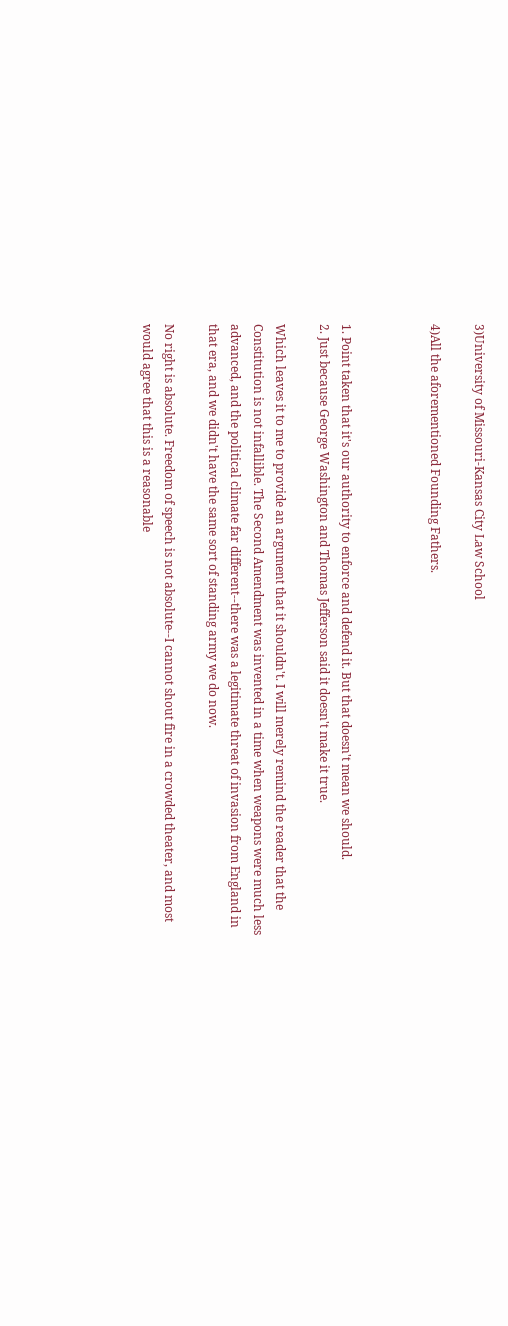3)University of Missouri-Kansas City Law School

4)All the aforementioned Founding Fathers.



1. Point taken that it's our authority to enforce and defend it. But that doesn't mean we should.
2. Just because George Washington and Thomas Jefferson said it doesn't make it true.

Which leaves it to me to provide an argument that it shouldn't. I will merely remind the reader that the Constitution is not infallible. The Second Amendment was invented in a time when weapons were much less advanced, and the political climate far different--there was a legitimate threat of invasion from England in that era, and we didn't have the same sort of standing army we do now.

No right is absolute. Freedom of speech is not absolute--I cannot shout fire in a crowded theater, and most would agree that this is a reasonable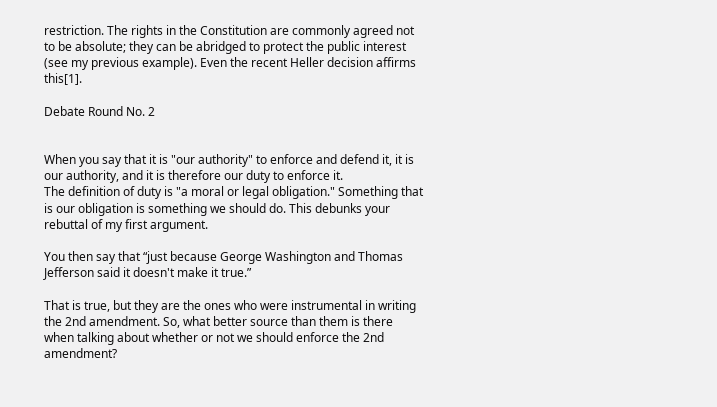restriction. The rights in the Constitution are commonly agreed not to be absolute; they can be abridged to protect the public interest (see my previous example). Even the recent Heller decision affirms this[1].

Debate Round No. 2


When you say that it is "our authority" to enforce and defend it, it is our authority, and it is therefore our duty to enforce it.
The definition of duty is "a moral or legal obligation." Something that is our obligation is something we should do. This debunks your rebuttal of my first argument.

You then say that “just because George Washington and Thomas Jefferson said it doesn't make it true.”

That is true, but they are the ones who were instrumental in writing the 2nd amendment. So, what better source than them is there when talking about whether or not we should enforce the 2nd amendment?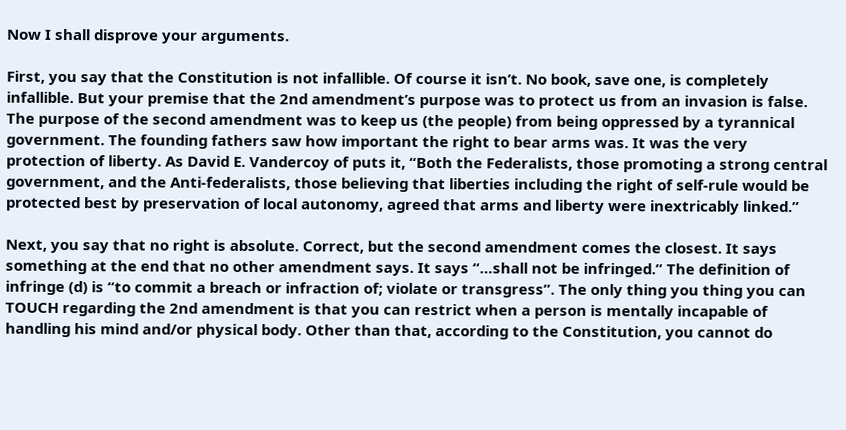Now I shall disprove your arguments.

First, you say that the Constitution is not infallible. Of course it isn’t. No book, save one, is completely infallible. But your premise that the 2nd amendment’s purpose was to protect us from an invasion is false. The purpose of the second amendment was to keep us (the people) from being oppressed by a tyrannical government. The founding fathers saw how important the right to bear arms was. It was the very protection of liberty. As David E. Vandercoy of puts it, “Both the Federalists, those promoting a strong central government, and the Anti-federalists, those believing that liberties including the right of self-rule would be protected best by preservation of local autonomy, agreed that arms and liberty were inextricably linked.”

Next, you say that no right is absolute. Correct, but the second amendment comes the closest. It says something at the end that no other amendment says. It says “…shall not be infringed.” The definition of infringe (d) is “to commit a breach or infraction of; violate or transgress”. The only thing you thing you can TOUCH regarding the 2nd amendment is that you can restrict when a person is mentally incapable of handling his mind and/or physical body. Other than that, according to the Constitution, you cannot do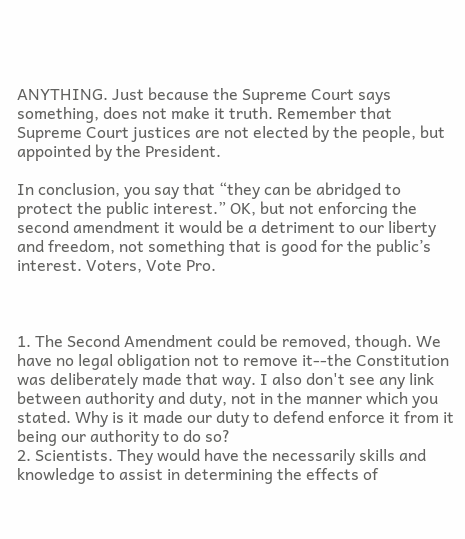ANYTHING. Just because the Supreme Court says something, does not make it truth. Remember that Supreme Court justices are not elected by the people, but appointed by the President.

In conclusion, you say that “they can be abridged to protect the public interest.” OK, but not enforcing the second amendment it would be a detriment to our liberty and freedom, not something that is good for the public’s interest. Voters, Vote Pro.



1. The Second Amendment could be removed, though. We have no legal obligation not to remove it--the Constitution was deliberately made that way. I also don't see any link between authority and duty, not in the manner which you stated. Why is it made our duty to defend enforce it from it being our authority to do so?
2. Scientists. They would have the necessarily skills and knowledge to assist in determining the effects of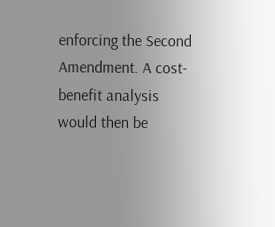enforcing the Second Amendment. A cost-benefit analysis would then be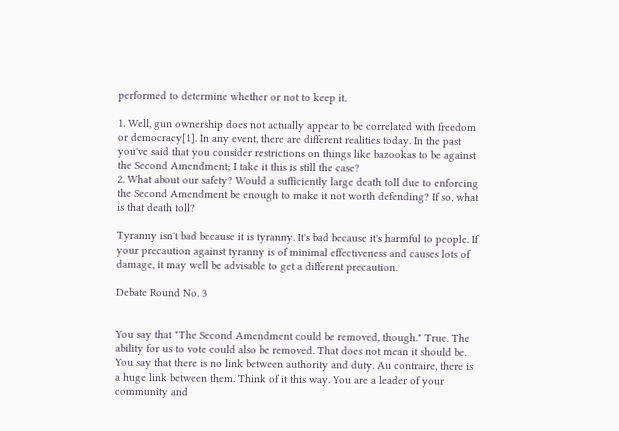performed to determine whether or not to keep it.

1. Well, gun ownership does not actually appear to be correlated with freedom or democracy[1]. In any event, there are different realities today. In the past you've said that you consider restrictions on things like bazookas to be against the Second Amendment; I take it this is still the case?
2. What about our safety? Would a sufficiently large death toll due to enforcing the Second Amendment be enough to make it not worth defending? If so, what is that death toll?

Tyranny isn't bad because it is tyranny. It's bad because it's harmful to people. If your precaution against tyranny is of minimal effectiveness and causes lots of damage, it may well be advisable to get a different precaution.

Debate Round No. 3


You say that "The Second Amendment could be removed, though." True. The ability for us to vote could also be removed. That does not mean it should be. You say that there is no link between authority and duty. Au contraire, there is a huge link between them. Think of it this way. You are a leader of your community and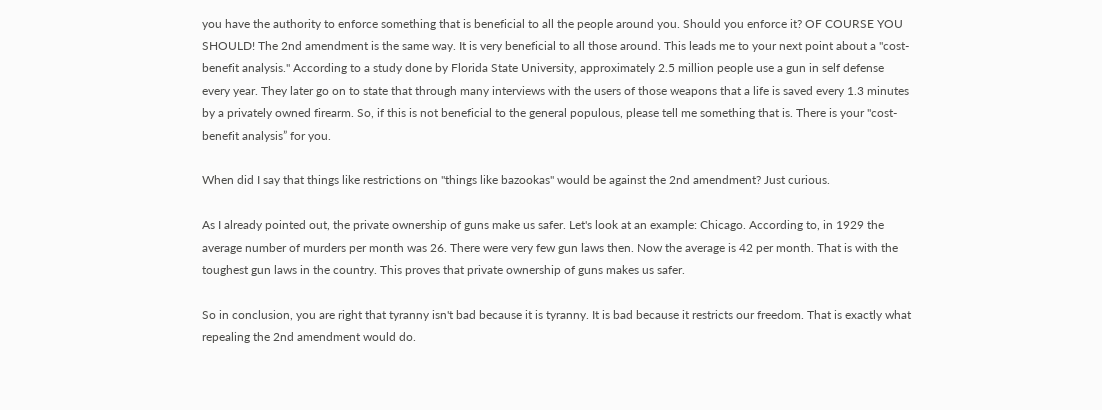you have the authority to enforce something that is beneficial to all the people around you. Should you enforce it? OF COURSE YOU SHOULD! The 2nd amendment is the same way. It is very beneficial to all those around. This leads me to your next point about a "cost-benefit analysis." According to a study done by Florida State University, approximately 2.5 million people use a gun in self defense every year. They later go on to state that through many interviews with the users of those weapons that a life is saved every 1.3 minutes by a privately owned firearm. So, if this is not beneficial to the general populous, please tell me something that is. There is your "cost-benefit analysis” for you.

When did I say that things like restrictions on "things like bazookas" would be against the 2nd amendment? Just curious.

As I already pointed out, the private ownership of guns make us safer. Let's look at an example: Chicago. According to, in 1929 the average number of murders per month was 26. There were very few gun laws then. Now the average is 42 per month. That is with the toughest gun laws in the country. This proves that private ownership of guns makes us safer.

So in conclusion, you are right that tyranny isn't bad because it is tyranny. It is bad because it restricts our freedom. That is exactly what repealing the 2nd amendment would do.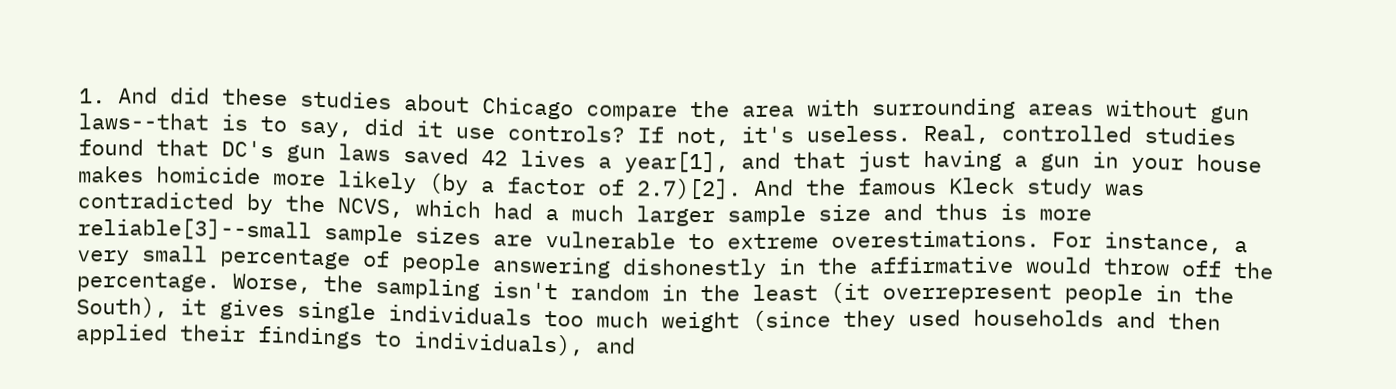1. And did these studies about Chicago compare the area with surrounding areas without gun laws--that is to say, did it use controls? If not, it's useless. Real, controlled studies found that DC's gun laws saved 42 lives a year[1], and that just having a gun in your house makes homicide more likely (by a factor of 2.7)[2]. And the famous Kleck study was contradicted by the NCVS, which had a much larger sample size and thus is more reliable[3]--small sample sizes are vulnerable to extreme overestimations. For instance, a very small percentage of people answering dishonestly in the affirmative would throw off the percentage. Worse, the sampling isn't random in the least (it overrepresent people in the South), it gives single individuals too much weight (since they used households and then applied their findings to individuals), and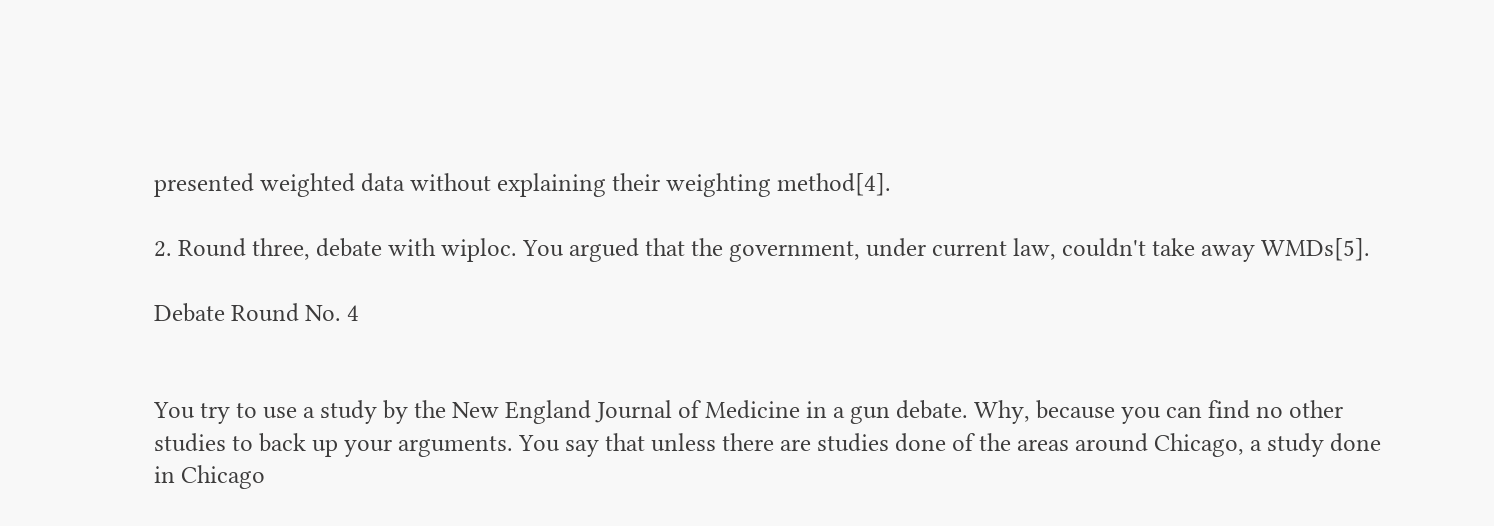presented weighted data without explaining their weighting method[4].

2. Round three, debate with wiploc. You argued that the government, under current law, couldn't take away WMDs[5].

Debate Round No. 4


You try to use a study by the New England Journal of Medicine in a gun debate. Why, because you can find no other studies to back up your arguments. You say that unless there are studies done of the areas around Chicago, a study done in Chicago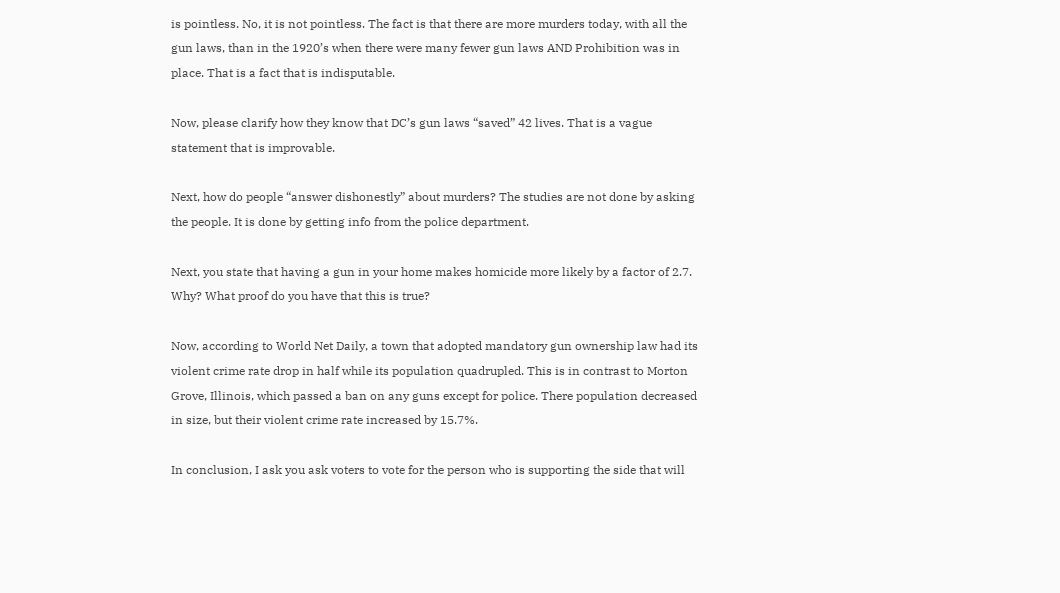is pointless. No, it is not pointless. The fact is that there are more murders today, with all the gun laws, than in the 1920’s when there were many fewer gun laws AND Prohibition was in place. That is a fact that is indisputable.

Now, please clarify how they know that DC’s gun laws “saved” 42 lives. That is a vague statement that is improvable.

Next, how do people “answer dishonestly” about murders? The studies are not done by asking the people. It is done by getting info from the police department.

Next, you state that having a gun in your home makes homicide more likely by a factor of 2.7. Why? What proof do you have that this is true?

Now, according to World Net Daily, a town that adopted mandatory gun ownership law had its violent crime rate drop in half while its population quadrupled. This is in contrast to Morton Grove, Illinois, which passed a ban on any guns except for police. There population decreased in size, but their violent crime rate increased by 15.7%.

In conclusion, I ask you ask voters to vote for the person who is supporting the side that will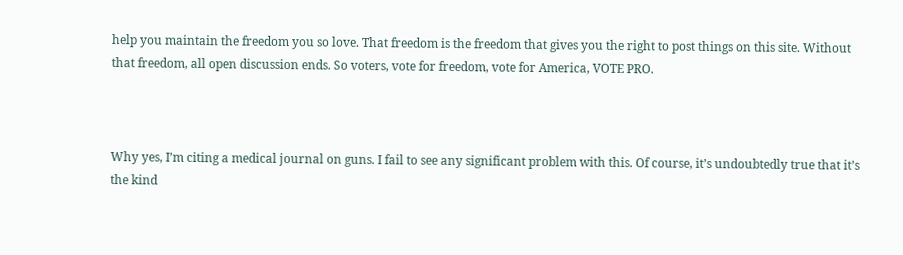help you maintain the freedom you so love. That freedom is the freedom that gives you the right to post things on this site. Without that freedom, all open discussion ends. So voters, vote for freedom, vote for America, VOTE PRO.



Why yes, I’m citing a medical journal on guns. I fail to see any significant problem with this. Of course, it’s undoubtedly true that it’s the kind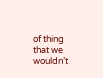of thing that we wouldn’t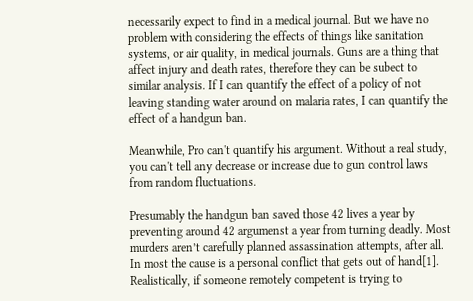necessarily expect to find in a medical journal. But we have no problem with considering the effects of things like sanitation systems, or air quality, in medical journals. Guns are a thing that affect injury and death rates, therefore they can be subect to similar analysis. If I can quantify the effect of a policy of not leaving standing water around on malaria rates, I can quantify the effect of a handgun ban.

Meanwhile, Pro can't quantify his argument. Without a real study, you can't tell any decrease or increase due to gun control laws from random fluctuations.

Presumably the handgun ban saved those 42 lives a year by preventing around 42 argumenst a year from turning deadly. Most murders aren’t carefully planned assassination attempts, after all. In most the cause is a personal conflict that gets out of hand[1]. Realistically, if someone remotely competent is trying to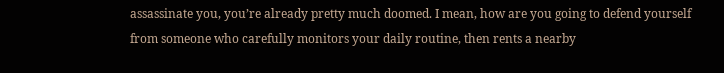assassinate you, you’re already pretty much doomed. I mean, how are you going to defend yourself from someone who carefully monitors your daily routine, then rents a nearby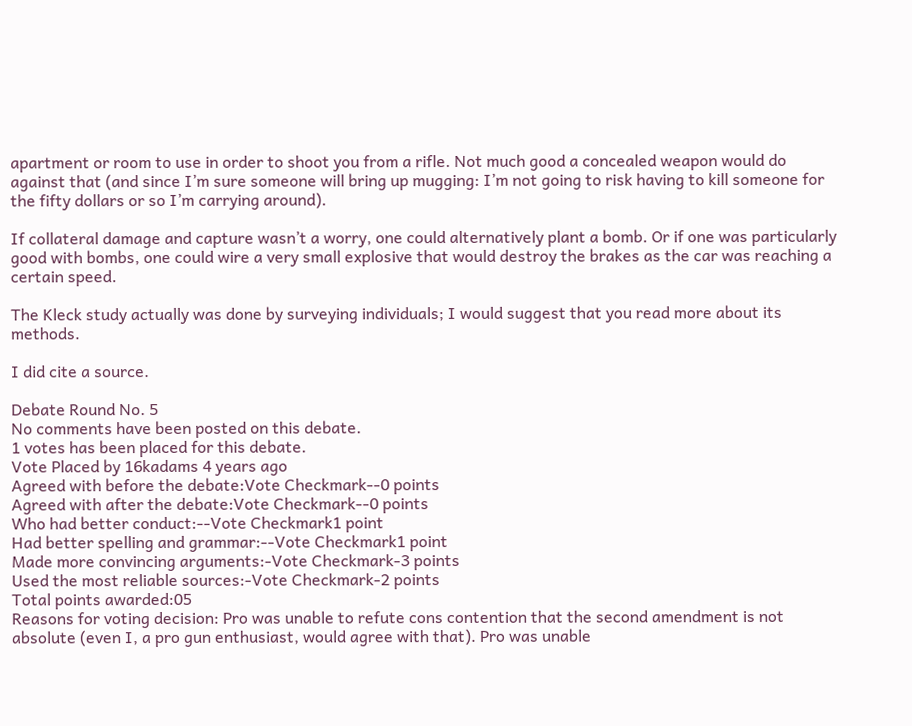apartment or room to use in order to shoot you from a rifle. Not much good a concealed weapon would do against that (and since I’m sure someone will bring up mugging: I’m not going to risk having to kill someone for the fifty dollars or so I’m carrying around).

If collateral damage and capture wasn’t a worry, one could alternatively plant a bomb. Or if one was particularly good with bombs, one could wire a very small explosive that would destroy the brakes as the car was reaching a certain speed.

The Kleck study actually was done by surveying individuals; I would suggest that you read more about its methods.

I did cite a source.

Debate Round No. 5
No comments have been posted on this debate.
1 votes has been placed for this debate.
Vote Placed by 16kadams 4 years ago
Agreed with before the debate:Vote Checkmark--0 points
Agreed with after the debate:Vote Checkmark--0 points
Who had better conduct:--Vote Checkmark1 point
Had better spelling and grammar:--Vote Checkmark1 point
Made more convincing arguments:-Vote Checkmark-3 points
Used the most reliable sources:-Vote Checkmark-2 points
Total points awarded:05
Reasons for voting decision: Pro was unable to refute cons contention that the second amendment is not absolute (even I, a pro gun enthusiast, would agree with that). Pro was unable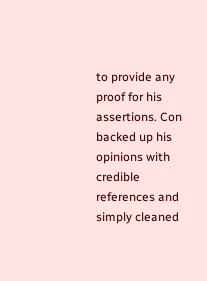to provide any proof for his assertions. Con backed up his opinions with credible references and simply cleaned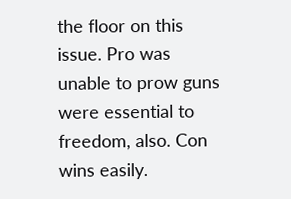the floor on this issue. Pro was unable to prow guns were essential to freedom, also. Con wins easily.